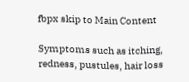fbpx skip to Main Content

Symptoms such as itching, redness, pustules, hair loss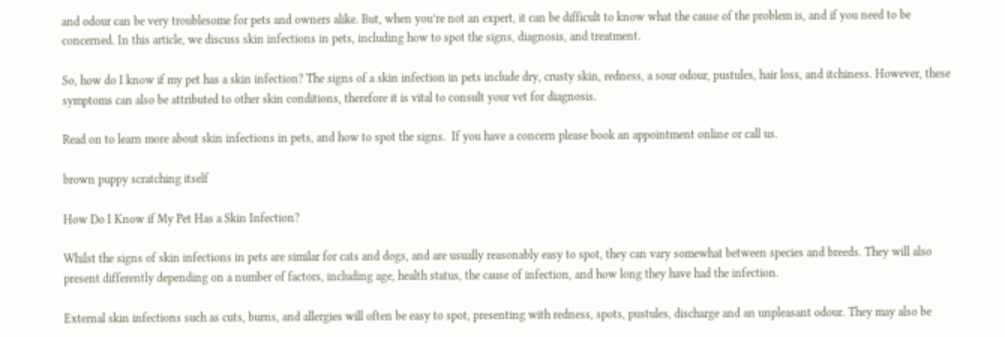and odour can be very troublesome for pets and owners alike. But, when you’re not an expert, it can be difficult to know what the cause of the problem is, and if you need to be concerned. In this article, we discuss skin infections in pets, including how to spot the signs, diagnosis, and treatment.

So, how do I know if my pet has a skin infection? The signs of a skin infection in pets include dry, crusty skin, redness, a sour odour, pustules, hair loss, and itchiness. However, these symptoms can also be attributed to other skin conditions, therefore it is vital to consult your vet for diagnosis.

Read on to learn more about skin infections in pets, and how to spot the signs.  If you have a concern please book an appointment online or call us.

brown puppy scratching itself

How Do I Know if My Pet Has a Skin Infection?

Whilst the signs of skin infections in pets are similar for cats and dogs, and are usually reasonably easy to spot, they can vary somewhat between species and breeds. They will also present differently depending on a number of factors, including age, health status, the cause of infection, and how long they have had the infection.

External skin infections such as cuts, burns, and allergies will often be easy to spot, presenting with redness, spots, pustules, discharge and an unpleasant odour. They may also be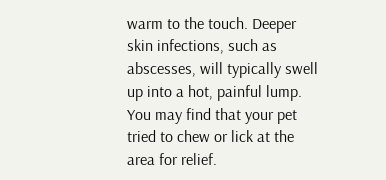warm to the touch. Deeper skin infections, such as abscesses, will typically swell up into a hot, painful lump. You may find that your pet tried to chew or lick at the area for relief.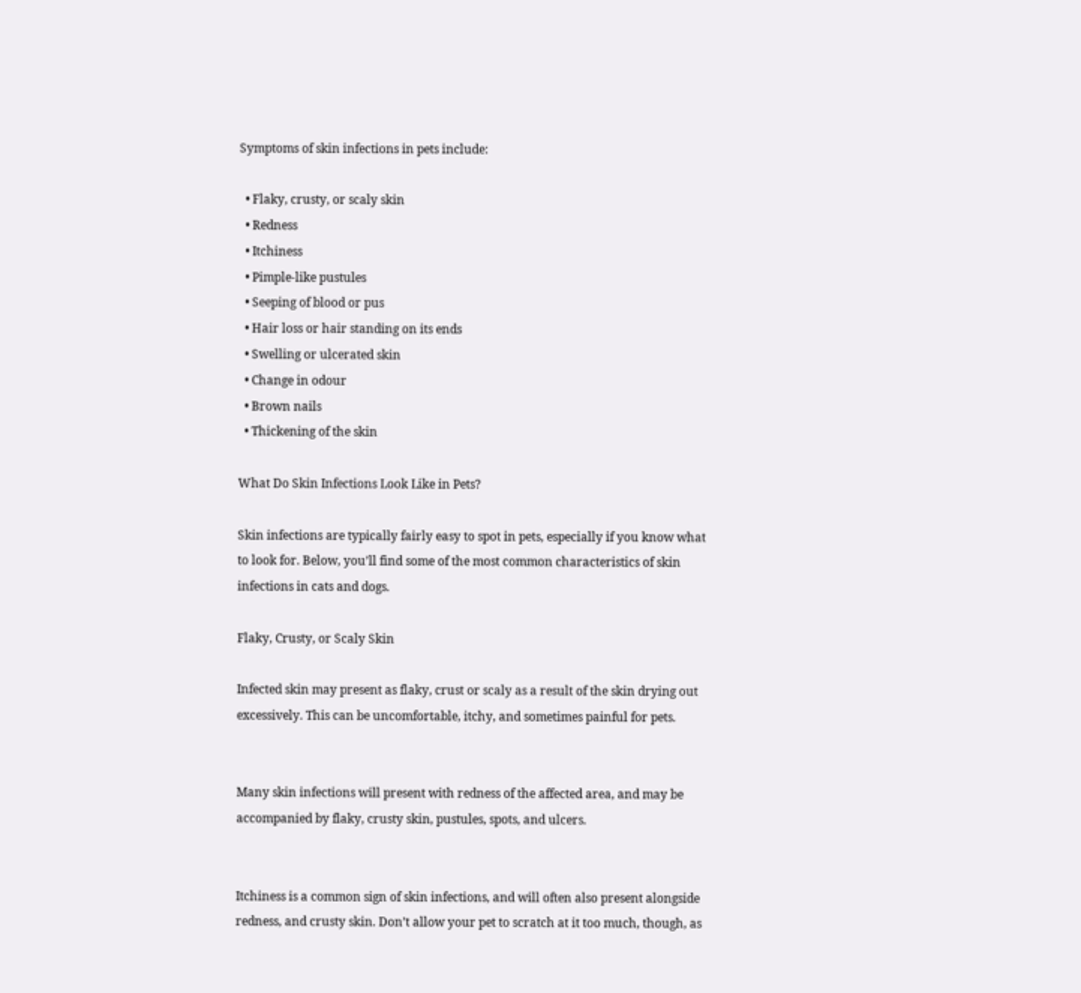Symptoms of skin infections in pets include:

  • Flaky, crusty, or scaly skin
  • Redness
  • Itchiness
  • Pimple-like pustules
  • Seeping of blood or pus
  • Hair loss or hair standing on its ends
  • Swelling or ulcerated skin
  • Change in odour
  • Brown nails
  • Thickening of the skin

What Do Skin Infections Look Like in Pets?

Skin infections are typically fairly easy to spot in pets, especially if you know what to look for. Below, you’ll find some of the most common characteristics of skin infections in cats and dogs.

Flaky, Crusty, or Scaly Skin

Infected skin may present as flaky, crust or scaly as a result of the skin drying out excessively. This can be uncomfortable, itchy, and sometimes painful for pets.


Many skin infections will present with redness of the affected area, and may be accompanied by flaky, crusty skin, pustules, spots, and ulcers.


Itchiness is a common sign of skin infections, and will often also present alongside redness, and crusty skin. Don’t allow your pet to scratch at it too much, though, as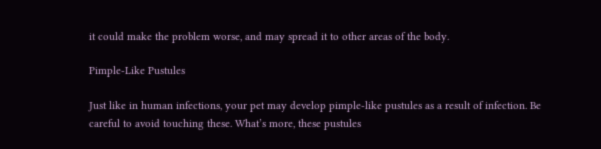it could make the problem worse, and may spread it to other areas of the body.

Pimple-Like Pustules

Just like in human infections, your pet may develop pimple-like pustules as a result of infection. Be careful to avoid touching these. What’s more, these pustules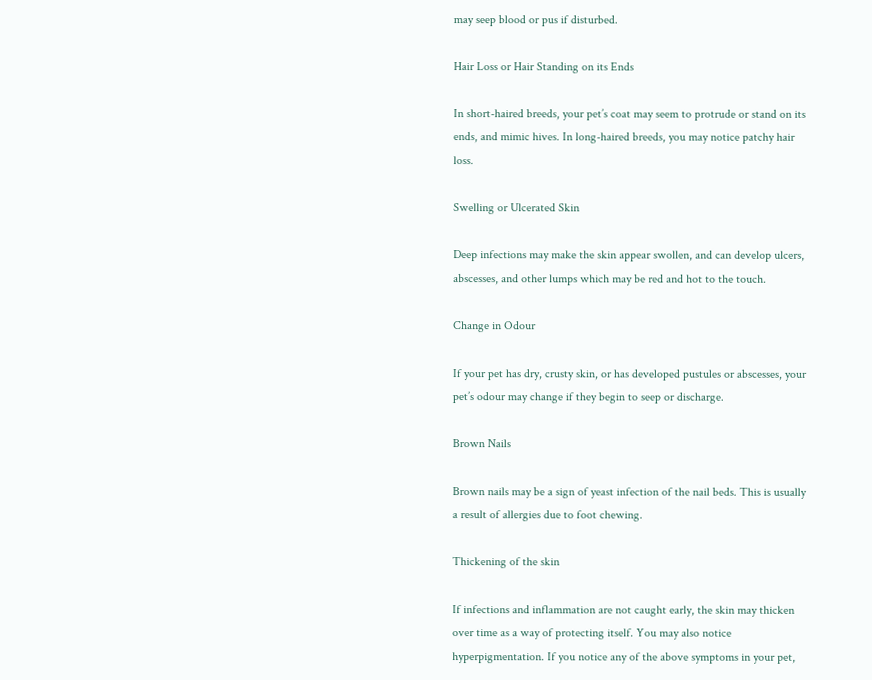may seep blood or pus if disturbed.

Hair Loss or Hair Standing on its Ends

In short-haired breeds, your pet’s coat may seem to protrude or stand on its ends, and mimic hives. In long-haired breeds, you may notice patchy hair loss.

Swelling or Ulcerated Skin

Deep infections may make the skin appear swollen, and can develop ulcers, abscesses, and other lumps which may be red and hot to the touch.

Change in Odour

If your pet has dry, crusty skin, or has developed pustules or abscesses, your pet’s odour may change if they begin to seep or discharge.

Brown Nails

Brown nails may be a sign of yeast infection of the nail beds. This is usually a result of allergies due to foot chewing.

Thickening of the skin

If infections and inflammation are not caught early, the skin may thicken over time as a way of protecting itself. You may also notice hyperpigmentation. If you notice any of the above symptoms in your pet,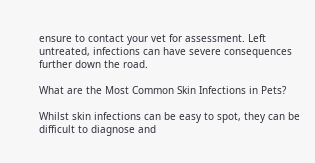ensure to contact your vet for assessment. Left untreated, infections can have severe consequences further down the road.

What are the Most Common Skin Infections in Pets?

Whilst skin infections can be easy to spot, they can be difficult to diagnose and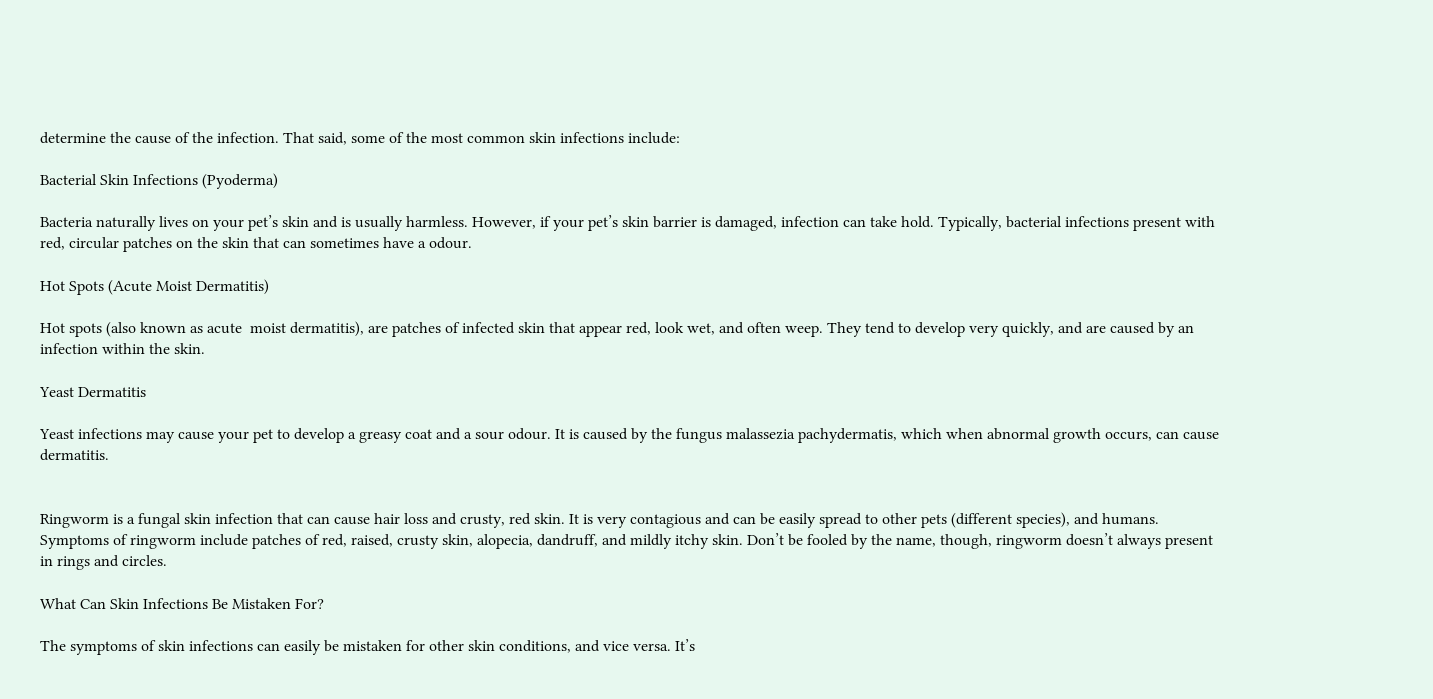determine the cause of the infection. That said, some of the most common skin infections include:

Bacterial Skin Infections (Pyoderma)

Bacteria naturally lives on your pet’s skin and is usually harmless. However, if your pet’s skin barrier is damaged, infection can take hold. Typically, bacterial infections present with red, circular patches on the skin that can sometimes have a odour.

Hot Spots (Acute Moist Dermatitis)

Hot spots (also known as acute  moist dermatitis), are patches of infected skin that appear red, look wet, and often weep. They tend to develop very quickly, and are caused by an infection within the skin.

Yeast Dermatitis

Yeast infections may cause your pet to develop a greasy coat and a sour odour. It is caused by the fungus malassezia pachydermatis, which when abnormal growth occurs, can cause dermatitis.


Ringworm is a fungal skin infection that can cause hair loss and crusty, red skin. It is very contagious and can be easily spread to other pets (different species), and humans. Symptoms of ringworm include patches of red, raised, crusty skin, alopecia, dandruff, and mildly itchy skin. Don’t be fooled by the name, though, ringworm doesn’t always present in rings and circles.

What Can Skin Infections Be Mistaken For?

The symptoms of skin infections can easily be mistaken for other skin conditions, and vice versa. It’s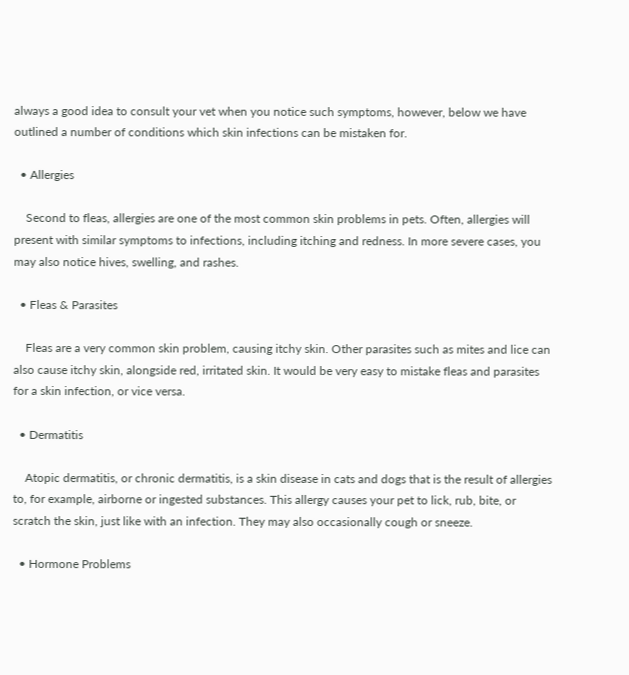always a good idea to consult your vet when you notice such symptoms, however, below we have outlined a number of conditions which skin infections can be mistaken for.

  • Allergies

    Second to fleas, allergies are one of the most common skin problems in pets. Often, allergies will present with similar symptoms to infections, including itching and redness. In more severe cases, you may also notice hives, swelling, and rashes.

  • Fleas & Parasites

    Fleas are a very common skin problem, causing itchy skin. Other parasites such as mites and lice can also cause itchy skin, alongside red, irritated skin. It would be very easy to mistake fleas and parasites for a skin infection, or vice versa.

  • Dermatitis

    Atopic dermatitis, or chronic dermatitis, is a skin disease in cats and dogs that is the result of allergies to, for example, airborne or ingested substances. This allergy causes your pet to lick, rub, bite, or scratch the skin, just like with an infection. They may also occasionally cough or sneeze.

  • Hormone Problems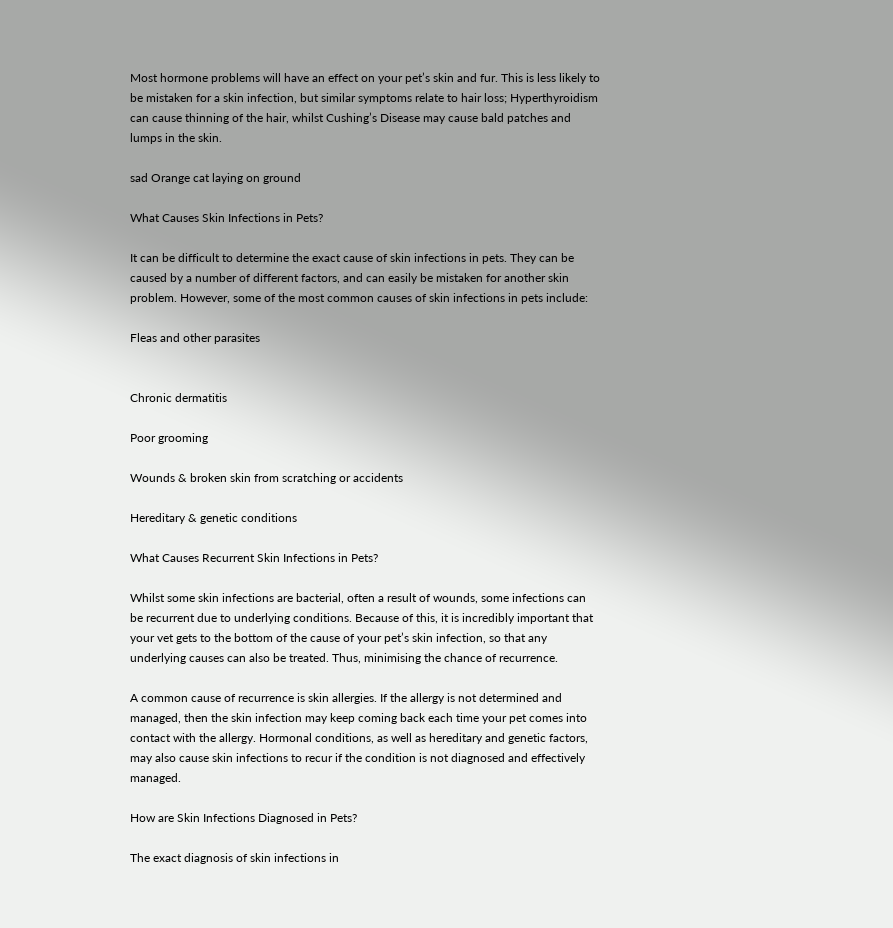Most hormone problems will have an effect on your pet’s skin and fur. This is less likely to be mistaken for a skin infection, but similar symptoms relate to hair loss; Hyperthyroidism can cause thinning of the hair, whilst Cushing’s Disease may cause bald patches and lumps in the skin.

sad Orange cat laying on ground

What Causes Skin Infections in Pets?

It can be difficult to determine the exact cause of skin infections in pets. They can be caused by a number of different factors, and can easily be mistaken for another skin problem. However, some of the most common causes of skin infections in pets include:

Fleas and other parasites


Chronic dermatitis

Poor grooming

Wounds & broken skin from scratching or accidents

Hereditary & genetic conditions

What Causes Recurrent Skin Infections in Pets?

Whilst some skin infections are bacterial, often a result of wounds, some infections can be recurrent due to underlying conditions. Because of this, it is incredibly important that your vet gets to the bottom of the cause of your pet’s skin infection, so that any underlying causes can also be treated. Thus, minimising the chance of recurrence.

A common cause of recurrence is skin allergies. If the allergy is not determined and managed, then the skin infection may keep coming back each time your pet comes into contact with the allergy. Hormonal conditions, as well as hereditary and genetic factors, may also cause skin infections to recur if the condition is not diagnosed and effectively managed.

How are Skin Infections Diagnosed in Pets?

The exact diagnosis of skin infections in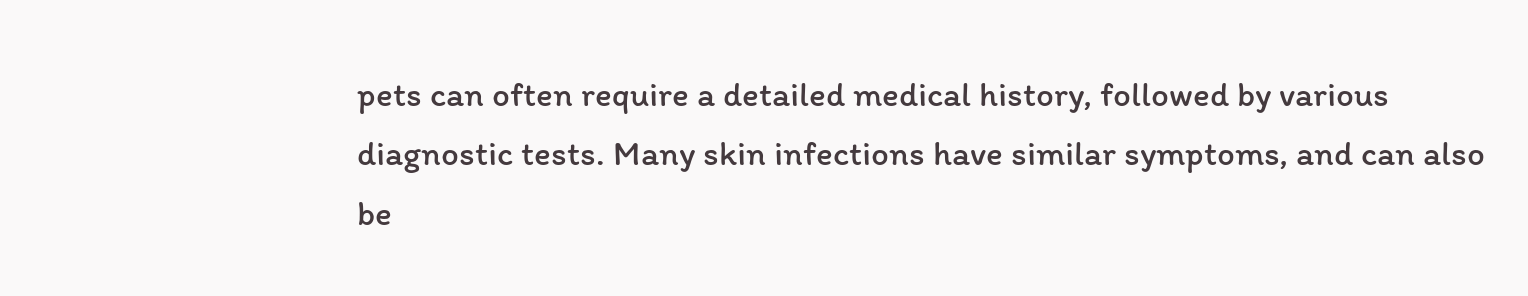pets can often require a detailed medical history, followed by various diagnostic tests. Many skin infections have similar symptoms, and can also be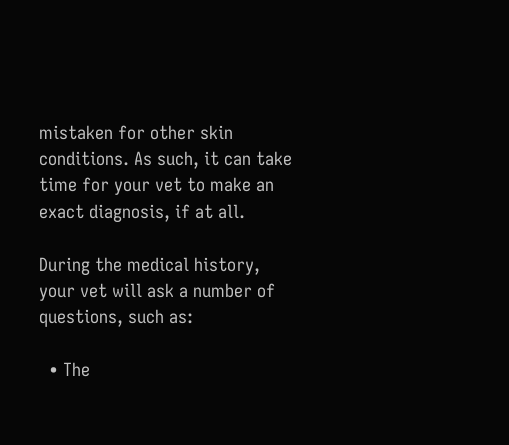mistaken for other skin conditions. As such, it can take time for your vet to make an exact diagnosis, if at all.

During the medical history, your vet will ask a number of questions, such as:

  • The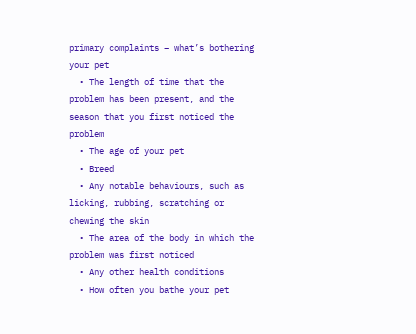primary complaints – what’s bothering your pet
  • The length of time that the problem has been present, and the season that you first noticed the problem
  • The age of your pet
  • Breed
  • Any notable behaviours, such as licking, rubbing, scratching or chewing the skin
  • The area of the body in which the problem was first noticed
  • Any other health conditions
  • How often you bathe your pet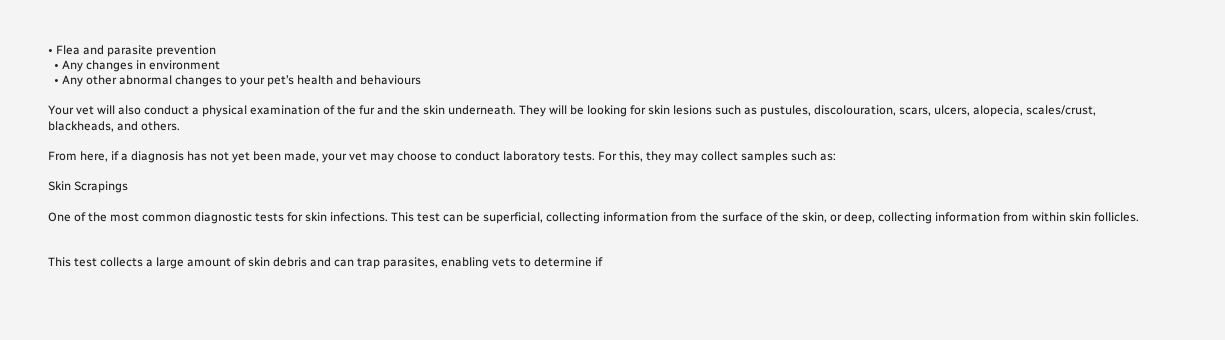• Flea and parasite prevention
  • Any changes in environment
  • Any other abnormal changes to your pet’s health and behaviours

Your vet will also conduct a physical examination of the fur and the skin underneath. They will be looking for skin lesions such as pustules, discolouration, scars, ulcers, alopecia, scales/crust, blackheads, and others.

From here, if a diagnosis has not yet been made, your vet may choose to conduct laboratory tests. For this, they may collect samples such as:

Skin Scrapings

One of the most common diagnostic tests for skin infections. This test can be superficial, collecting information from the surface of the skin, or deep, collecting information from within skin follicles.


This test collects a large amount of skin debris and can trap parasites, enabling vets to determine if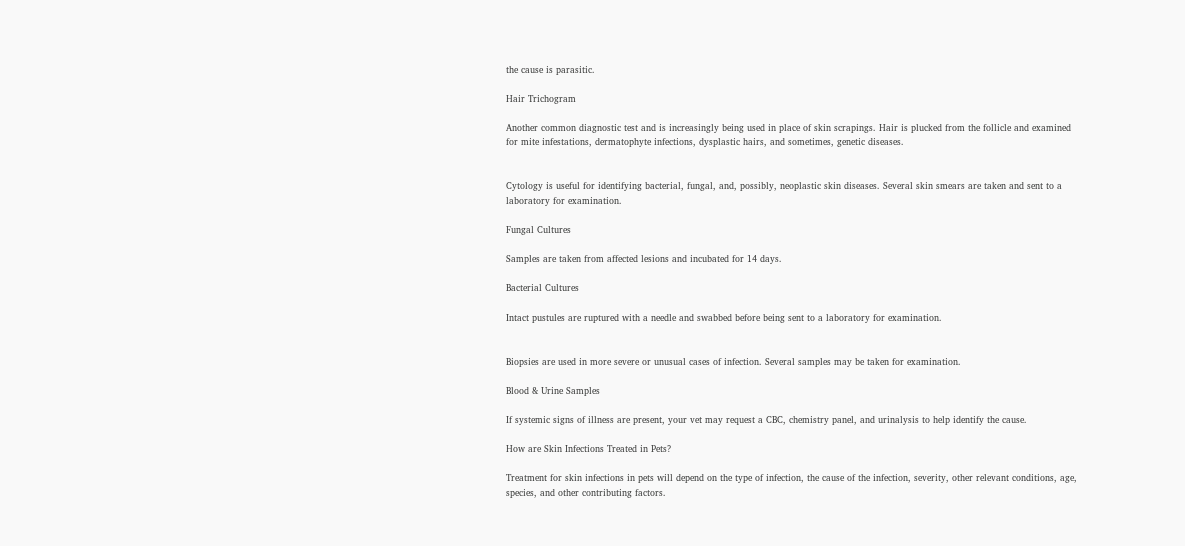the cause is parasitic.

Hair Trichogram

Another common diagnostic test and is increasingly being used in place of skin scrapings. Hair is plucked from the follicle and examined for mite infestations, dermatophyte infections, dysplastic hairs, and sometimes, genetic diseases.


Cytology is useful for identifying bacterial, fungal, and, possibly, neoplastic skin diseases. Several skin smears are taken and sent to a laboratory for examination.

Fungal Cultures

Samples are taken from affected lesions and incubated for 14 days.

Bacterial Cultures

Intact pustules are ruptured with a needle and swabbed before being sent to a laboratory for examination.


Biopsies are used in more severe or unusual cases of infection. Several samples may be taken for examination.

Blood & Urine Samples

If systemic signs of illness are present, your vet may request a CBC, chemistry panel, and urinalysis to help identify the cause.

How are Skin Infections Treated in Pets?

Treatment for skin infections in pets will depend on the type of infection, the cause of the infection, severity, other relevant conditions, age, species, and other contributing factors.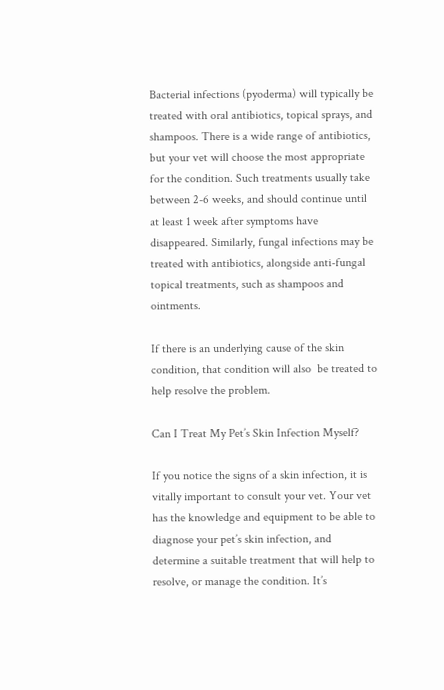Bacterial infections (pyoderma) will typically be treated with oral antibiotics, topical sprays, and shampoos. There is a wide range of antibiotics, but your vet will choose the most appropriate for the condition. Such treatments usually take between 2-6 weeks, and should continue until at least 1 week after symptoms have disappeared. Similarly, fungal infections may be treated with antibiotics, alongside anti-fungal topical treatments, such as shampoos and ointments.

If there is an underlying cause of the skin condition, that condition will also  be treated to help resolve the problem.

Can I Treat My Pet’s Skin Infection Myself?

If you notice the signs of a skin infection, it is vitally important to consult your vet. Your vet has the knowledge and equipment to be able to diagnose your pet’s skin infection, and determine a suitable treatment that will help to resolve, or manage the condition. It’s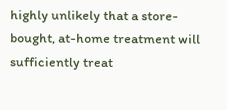highly unlikely that a store-bought, at-home treatment will sufficiently treat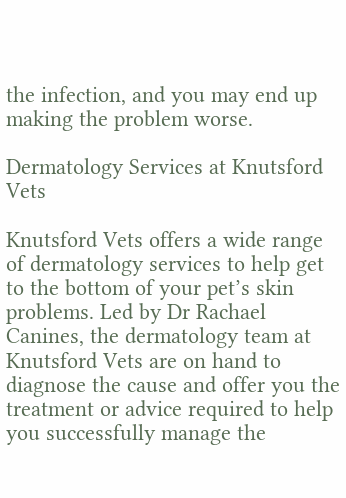the infection, and you may end up making the problem worse.

Dermatology Services at Knutsford Vets

Knutsford Vets offers a wide range of dermatology services to help get to the bottom of your pet’s skin problems. Led by Dr Rachael Canines, the dermatology team at Knutsford Vets are on hand to diagnose the cause and offer you the treatment or advice required to help you successfully manage the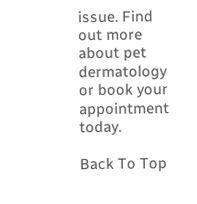issue. Find out more about pet dermatology or book your appointment today.

Back To Top